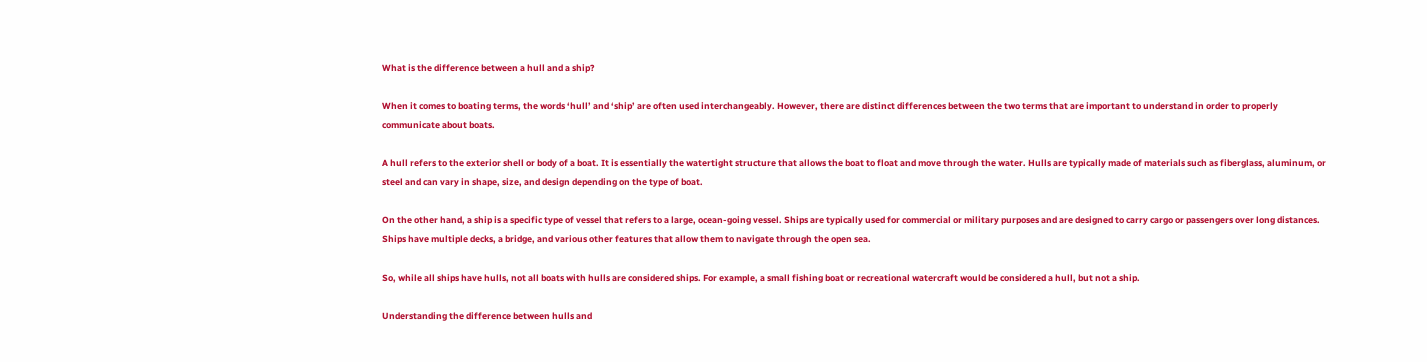What is the difference between a hull and a ship?

When it comes to boating terms, the words ‘hull’ and ‘ship’ are often used interchangeably. However, there are distinct differences between the two terms that are important to understand in order to properly communicate about boats.

A hull refers to the exterior shell or body of a boat. It is essentially the watertight structure that allows the boat to float and move through the water. Hulls are typically made of materials such as fiberglass, aluminum, or steel and can vary in shape, size, and design depending on the type of boat.

On the other hand, a ship is a specific type of vessel that refers to a large, ocean-going vessel. Ships are typically used for commercial or military purposes and are designed to carry cargo or passengers over long distances. Ships have multiple decks, a bridge, and various other features that allow them to navigate through the open sea.

So, while all ships have hulls, not all boats with hulls are considered ships. For example, a small fishing boat or recreational watercraft would be considered a hull, but not a ship.

Understanding the difference between hulls and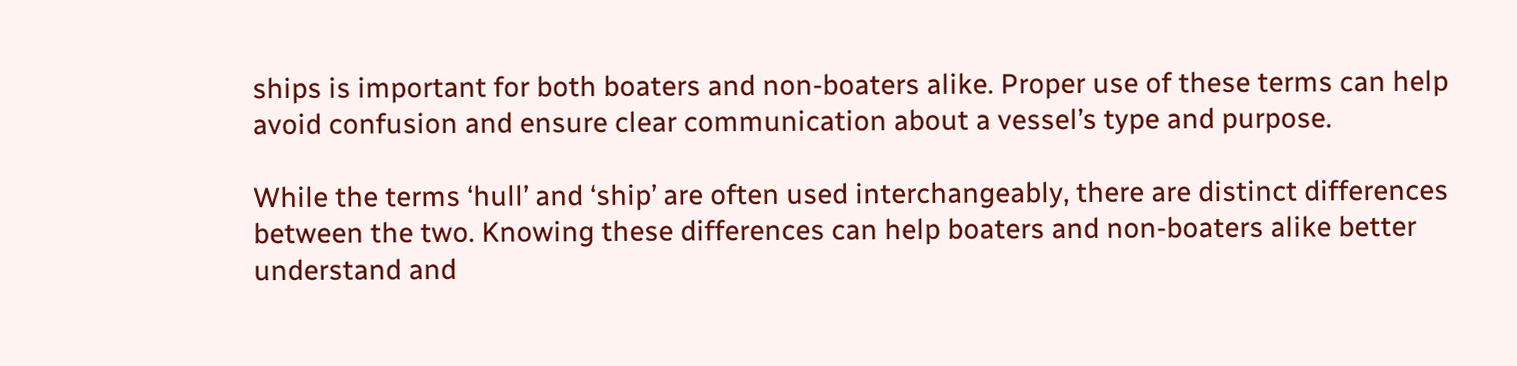ships is important for both boaters and non-boaters alike. Proper use of these terms can help avoid confusion and ensure clear communication about a vessel’s type and purpose.

While the terms ‘hull’ and ‘ship’ are often used interchangeably, there are distinct differences between the two. Knowing these differences can help boaters and non-boaters alike better understand and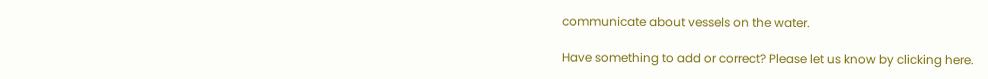communicate about vessels on the water.

Have something to add or correct? Please let us know by clicking here.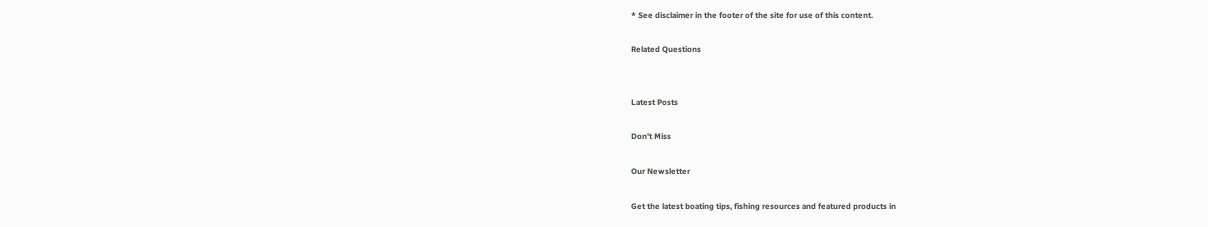* See disclaimer in the footer of the site for use of this content.

Related Questions


Latest Posts

Don't Miss

Our Newsletter

Get the latest boating tips, fishing resources and featured products in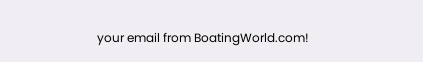your email from BoatingWorld.com!